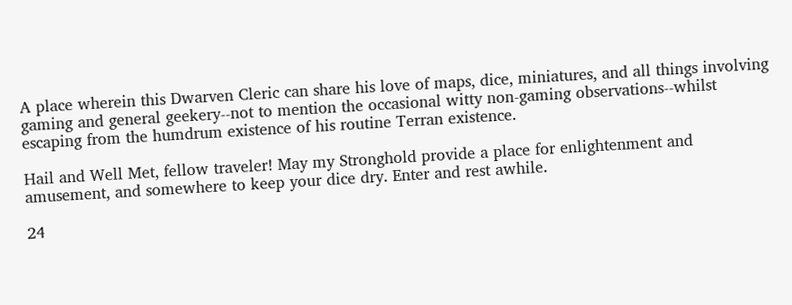A place wherein this Dwarven Cleric can share his love of maps, dice, miniatures, and all things involving gaming and general geekery--not to mention the occasional witty non-gaming observations--whilst escaping from the humdrum existence of his routine Terran existence.

Hail and Well Met, fellow traveler! May my Stronghold provide a place for enlightenment and amusement, and somewhere to keep your dice dry. Enter and rest awhile.

24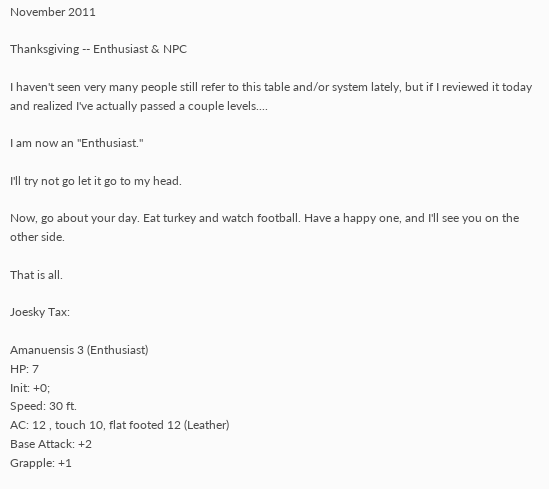November 2011

Thanksgiving -- Enthusiast & NPC

I haven't seen very many people still refer to this table and/or system lately, but if I reviewed it today and realized I've actually passed a couple levels....

I am now an "Enthusiast."

I'll try not go let it go to my head.

Now, go about your day. Eat turkey and watch football. Have a happy one, and I'll see you on the other side.

That is all.

Joesky Tax:

Amanuensis 3 (Enthusiast)
HP: 7
Init: +0;
Speed: 30 ft.
AC: 12 , touch 10, flat footed 12 (Leather)
Base Attack: +2
Grapple: +1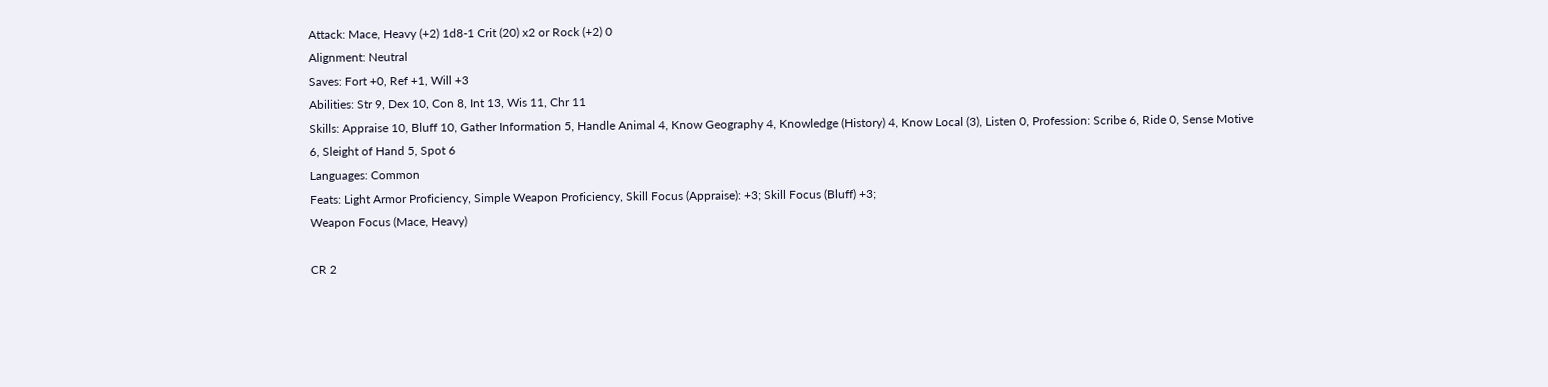Attack: Mace, Heavy (+2) 1d8-1 Crit (20) x2 or Rock (+2) 0
Alignment: Neutral
Saves: Fort +0, Ref +1, Will +3
Abilities: Str 9, Dex 10, Con 8, Int 13, Wis 11, Chr 11
Skills: Appraise 10, Bluff 10, Gather Information 5, Handle Animal 4, Know Geography 4, Knowledge (History) 4, Know Local (3), Listen 0, Profession: Scribe 6, Ride 0, Sense Motive 6, Sleight of Hand 5, Spot 6
Languages: Common
Feats: Light Armor Proficiency, Simple Weapon Proficiency, Skill Focus (Appraise): +3; Skill Focus (Bluff) +3;
Weapon Focus (Mace, Heavy)

CR 2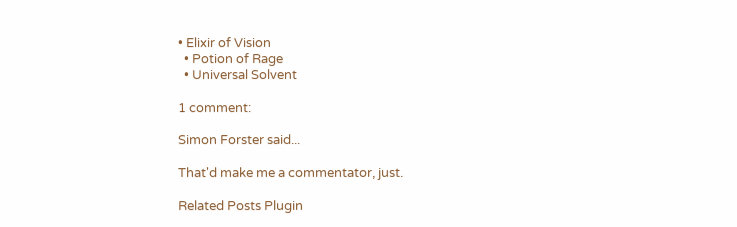• Elixir of Vision
  • Potion of Rage
  • Universal Solvent

1 comment:

Simon Forster said...

That'd make me a commentator, just.

Related Posts Plugin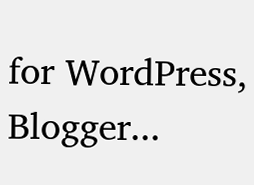for WordPress, Blogger...